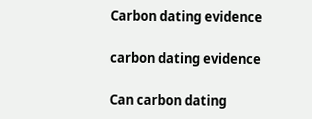Carbon dating evidence

carbon dating evidence

Can carbon dating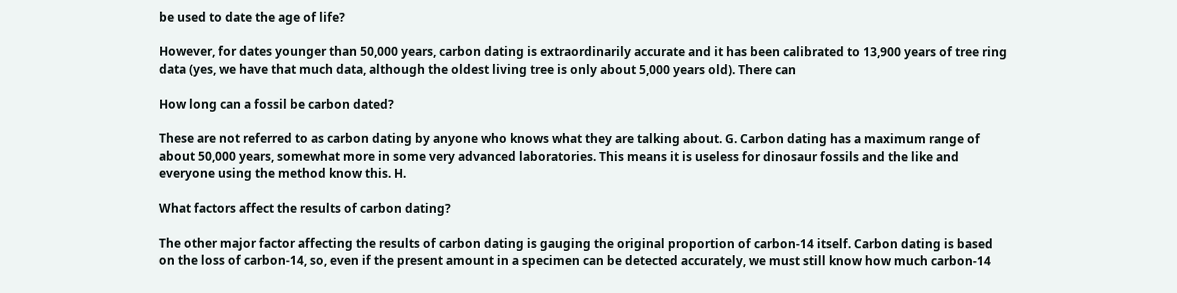be used to date the age of life?

However, for dates younger than 50,000 years, carbon dating is extraordinarily accurate and it has been calibrated to 13,900 years of tree ring data (yes, we have that much data, although the oldest living tree is only about 5,000 years old). There can

How long can a fossil be carbon dated?

These are not referred to as carbon dating by anyone who knows what they are talking about. G. Carbon dating has a maximum range of about 50,000 years, somewhat more in some very advanced laboratories. This means it is useless for dinosaur fossils and the like and everyone using the method know this. H.

What factors affect the results of carbon dating?

The other major factor affecting the results of carbon dating is gauging the original proportion of carbon-14 itself. Carbon dating is based on the loss of carbon-14, so, even if the present amount in a specimen can be detected accurately, we must still know how much carbon-14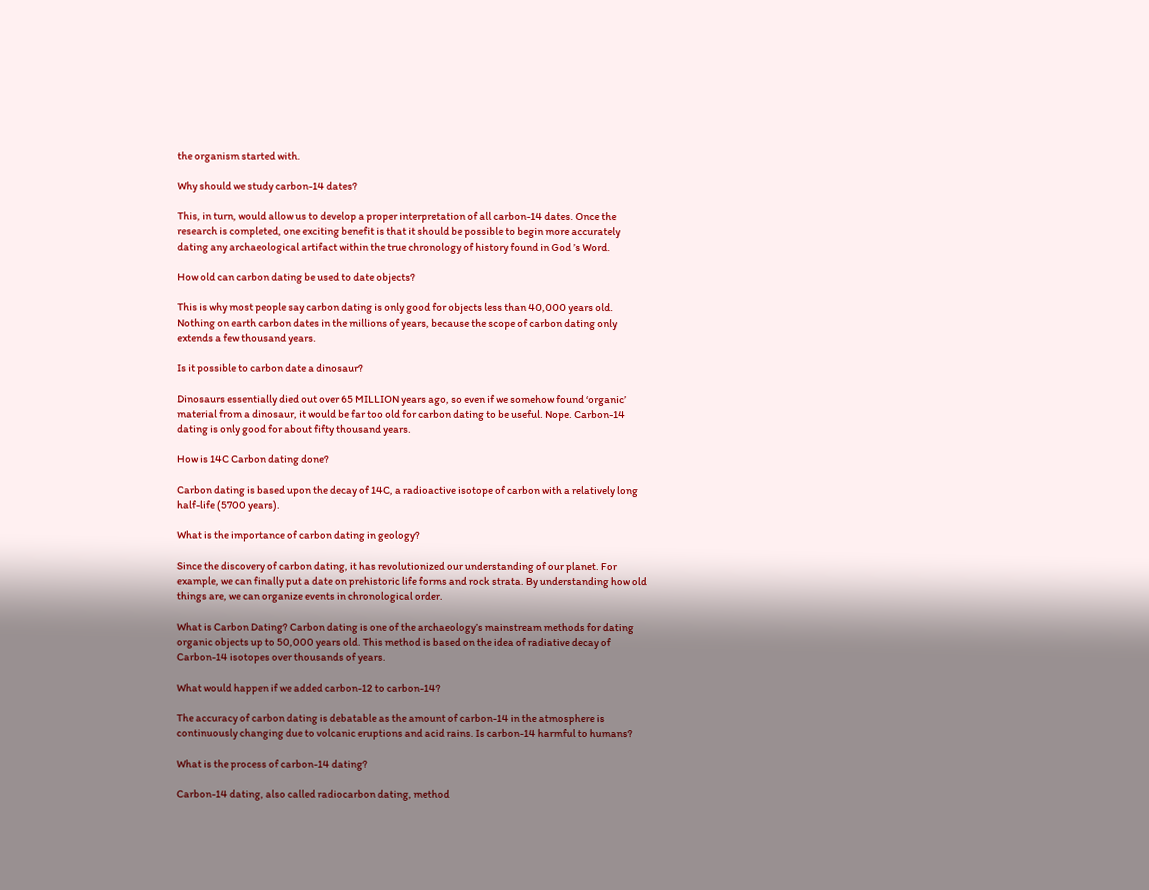the organism started with.

Why should we study carbon-14 dates?

This, in turn, would allow us to develop a proper interpretation of all carbon-14 dates. Once the research is completed, one exciting benefit is that it should be possible to begin more accurately dating any archaeological artifact within the true chronology of history found in God ’s Word.

How old can carbon dating be used to date objects?

This is why most people say carbon dating is only good for objects less than 40,000 years old. Nothing on earth carbon dates in the millions of years, because the scope of carbon dating only extends a few thousand years.

Is it possible to carbon date a dinosaur?

Dinosaurs essentially died out over 65 MILLION years ago, so even if we somehow found ‘organic’ material from a dinosaur, it would be far too old for carbon dating to be useful. Nope. Carbon-14 dating is only good for about fifty thousand years.

How is 14C Carbon dating done?

Carbon dating is based upon the decay of 14C, a radioactive isotope of carbon with a relatively long half-life (5700 years).

What is the importance of carbon dating in geology?

Since the discovery of carbon dating, it has revolutionized our understanding of our planet. For example, we can finally put a date on prehistoric life forms and rock strata. By understanding how old things are, we can organize events in chronological order.

What is Carbon Dating? Carbon dating is one of the archaeology’s mainstream methods for dating organic objects up to 50,000 years old. This method is based on the idea of radiative decay of Carbon-14 isotopes over thousands of years.

What would happen if we added carbon-12 to carbon-14?

The accuracy of carbon dating is debatable as the amount of carbon-14 in the atmosphere is continuously changing due to volcanic eruptions and acid rains. Is carbon-14 harmful to humans?

What is the process of carbon-14 dating?

Carbon-14 dating, also called radiocarbon dating, method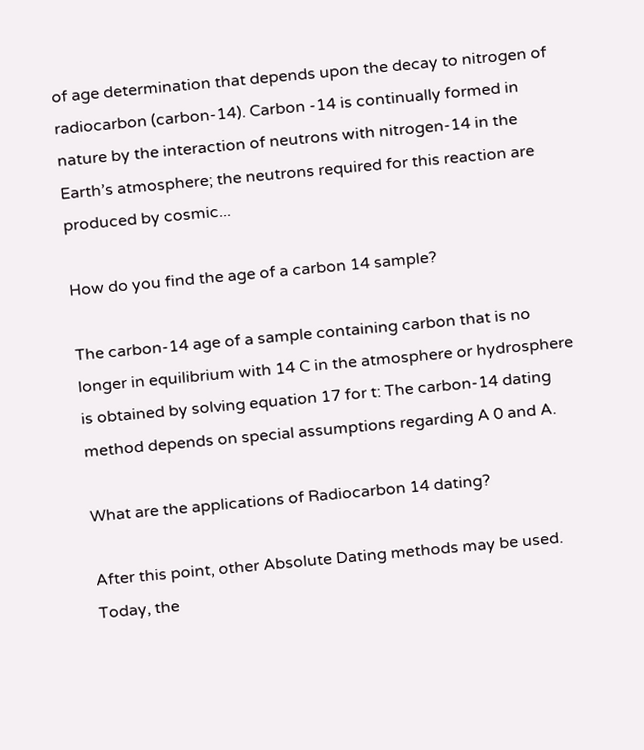of age determination that depends upon the decay to nitrogen of radiocarbon (carbon-14). Carbon -14 is continually formed in nature by the interaction of neutrons with nitrogen-14 in the Earth’s atmosphere; the neutrons required for this reaction are produced by cosmic...

How do you find the age of a carbon 14 sample?

The carbon-14 age of a sample containing carbon that is no longer in equilibrium with 14 C in the atmosphere or hydrosphere is obtained by solving equation 17 for t: The carbon-14 dating method depends on special assumptions regarding A 0 and A.

What are the applications of Radiocarbon 14 dating?

After this point, other Absolute Dating methods may be used. Today, the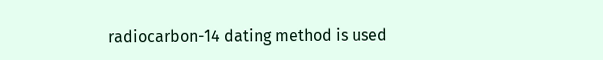radiocarbon-14 dating method is used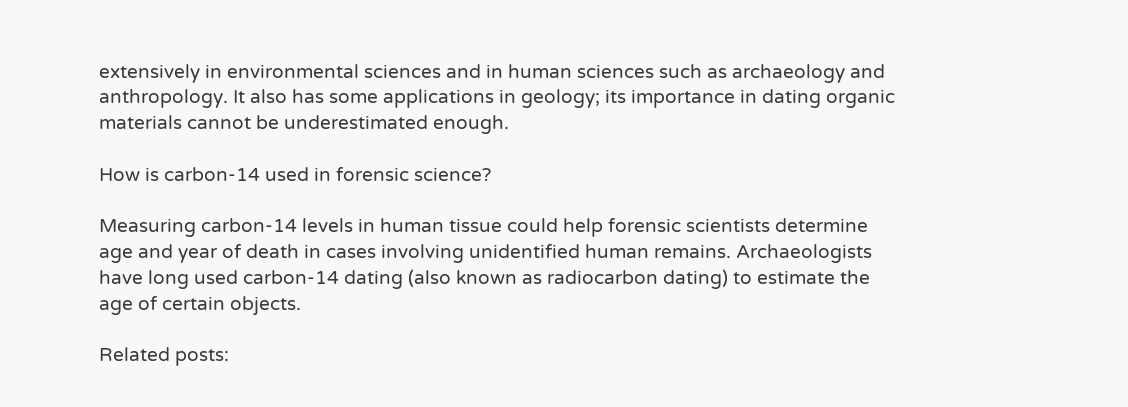extensively in environmental sciences and in human sciences such as archaeology and anthropology. It also has some applications in geology; its importance in dating organic materials cannot be underestimated enough.

How is carbon-14 used in forensic science?

Measuring carbon-14 levels in human tissue could help forensic scientists determine age and year of death in cases involving unidentified human remains. Archaeologists have long used carbon-14 dating (also known as radiocarbon dating) to estimate the age of certain objects.

Related posts: